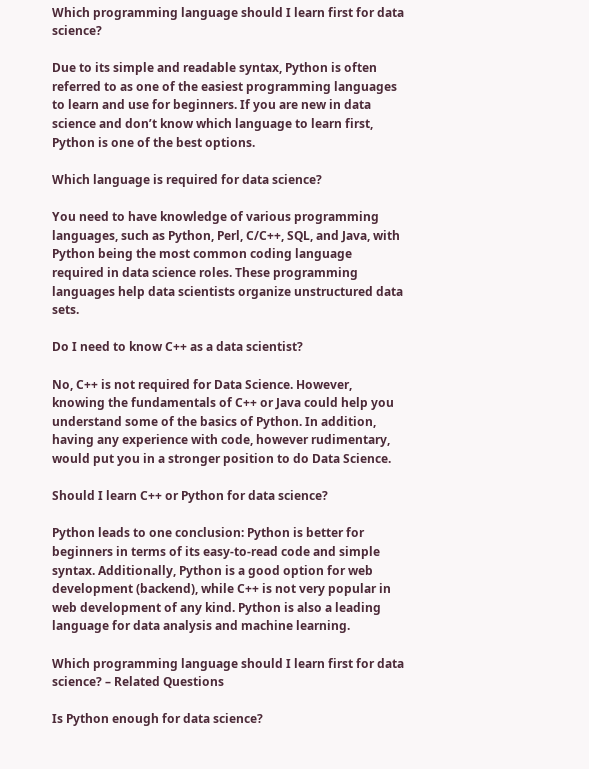Which programming language should I learn first for data science?

Due to its simple and readable syntax, Python is often referred to as one of the easiest programming languages to learn and use for beginners. If you are new in data science and don’t know which language to learn first, Python is one of the best options.

Which language is required for data science?

You need to have knowledge of various programming languages, such as Python, Perl, C/C++, SQL, and Java, with Python being the most common coding language required in data science roles. These programming languages help data scientists organize unstructured data sets.

Do I need to know C++ as a data scientist?

No, C++ is not required for Data Science. However, knowing the fundamentals of C++ or Java could help you understand some of the basics of Python. In addition, having any experience with code, however rudimentary, would put you in a stronger position to do Data Science.

Should I learn C++ or Python for data science?

Python leads to one conclusion: Python is better for beginners in terms of its easy-to-read code and simple syntax. Additionally, Python is a good option for web development (backend), while C++ is not very popular in web development of any kind. Python is also a leading language for data analysis and machine learning.

Which programming language should I learn first for data science? – Related Questions

Is Python enough for data science?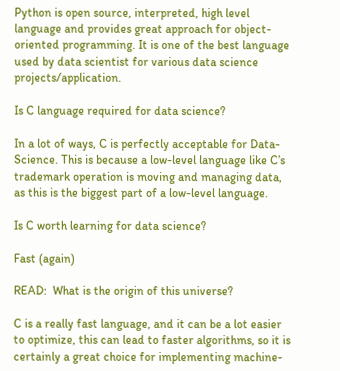Python is open source, interpreted, high level language and provides great approach for object-oriented programming. It is one of the best language used by data scientist for various data science projects/application.

Is C language required for data science?

In a lot of ways, C is perfectly acceptable for Data-Science. This is because a low-level language like C’s trademark operation is moving and managing data, as this is the biggest part of a low-level language.

Is C worth learning for data science?

Fast (again)

READ:  What is the origin of this universe?

C is a really fast language, and it can be a lot easier to optimize, this can lead to faster algorithms, so it is certainly a great choice for implementing machine-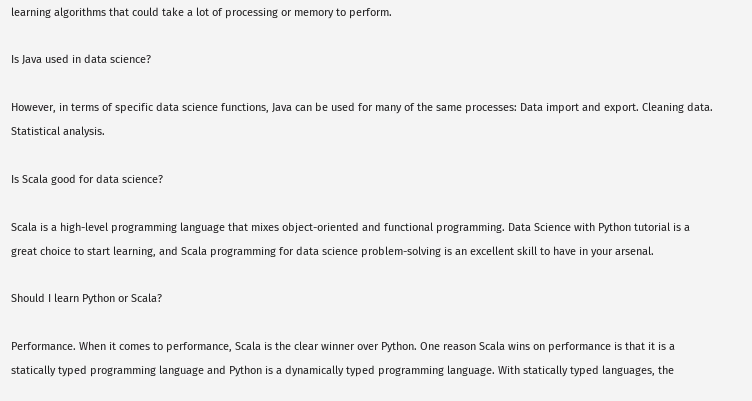learning algorithms that could take a lot of processing or memory to perform.

Is Java used in data science?

However, in terms of specific data science functions, Java can be used for many of the same processes: Data import and export. Cleaning data. Statistical analysis.

Is Scala good for data science?

Scala is a high-level programming language that mixes object-oriented and functional programming. Data Science with Python tutorial is a great choice to start learning, and Scala programming for data science problem-solving is an excellent skill to have in your arsenal.

Should I learn Python or Scala?

Performance. When it comes to performance, Scala is the clear winner over Python. One reason Scala wins on performance is that it is a statically typed programming language and Python is a dynamically typed programming language. With statically typed languages, the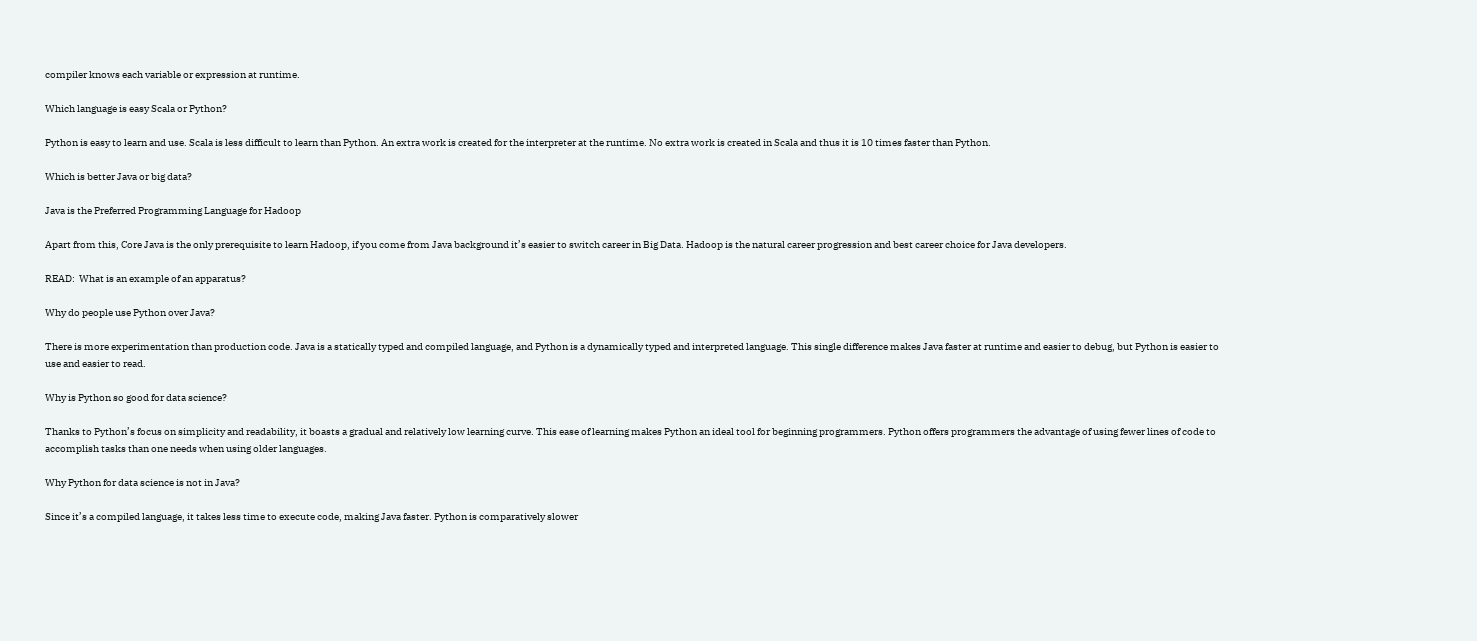compiler knows each variable or expression at runtime.

Which language is easy Scala or Python?

Python is easy to learn and use. Scala is less difficult to learn than Python. An extra work is created for the interpreter at the runtime. No extra work is created in Scala and thus it is 10 times faster than Python.

Which is better Java or big data?

Java is the Preferred Programming Language for Hadoop

Apart from this, Core Java is the only prerequisite to learn Hadoop, if you come from Java background it’s easier to switch career in Big Data. Hadoop is the natural career progression and best career choice for Java developers.

READ:  What is an example of an apparatus?

Why do people use Python over Java?

There is more experimentation than production code. Java is a statically typed and compiled language, and Python is a dynamically typed and interpreted language. This single difference makes Java faster at runtime and easier to debug, but Python is easier to use and easier to read.

Why is Python so good for data science?

Thanks to Python’s focus on simplicity and readability, it boasts a gradual and relatively low learning curve. This ease of learning makes Python an ideal tool for beginning programmers. Python offers programmers the advantage of using fewer lines of code to accomplish tasks than one needs when using older languages.

Why Python for data science is not in Java?

Since it’s a compiled language, it takes less time to execute code, making Java faster. Python is comparatively slower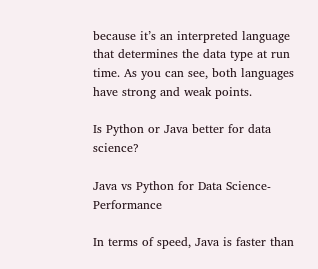because it’s an interpreted language that determines the data type at run time. As you can see, both languages have strong and weak points.

Is Python or Java better for data science?

Java vs Python for Data Science- Performance

In terms of speed, Java is faster than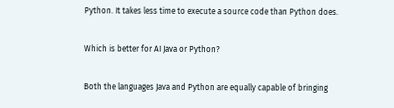Python. It takes less time to execute a source code than Python does.

Which is better for AI Java or Python?

Both the languages Java and Python are equally capable of bringing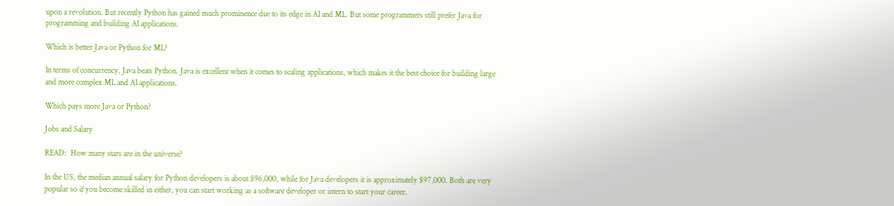upon a revolution. But recently Python has gained much prominence due to its edge in AI and ML. But some programmers still prefer Java for programming and building AI applications.

Which is better Java or Python for ML?

In terms of concurrency, Java beats Python. Java is excellent when it comes to scaling applications, which makes it the best choice for building large and more complex ML and AI applications.

Which pays more Java or Python?

Jobs and Salary

READ:  How many stars are in the universe?

In the US, the median annual salary for Python developers is about $96,000, while for Java developers it is approximately $97,000. Both are very popular so if you become skilled in either, you can start working as a software developer or intern to start your career.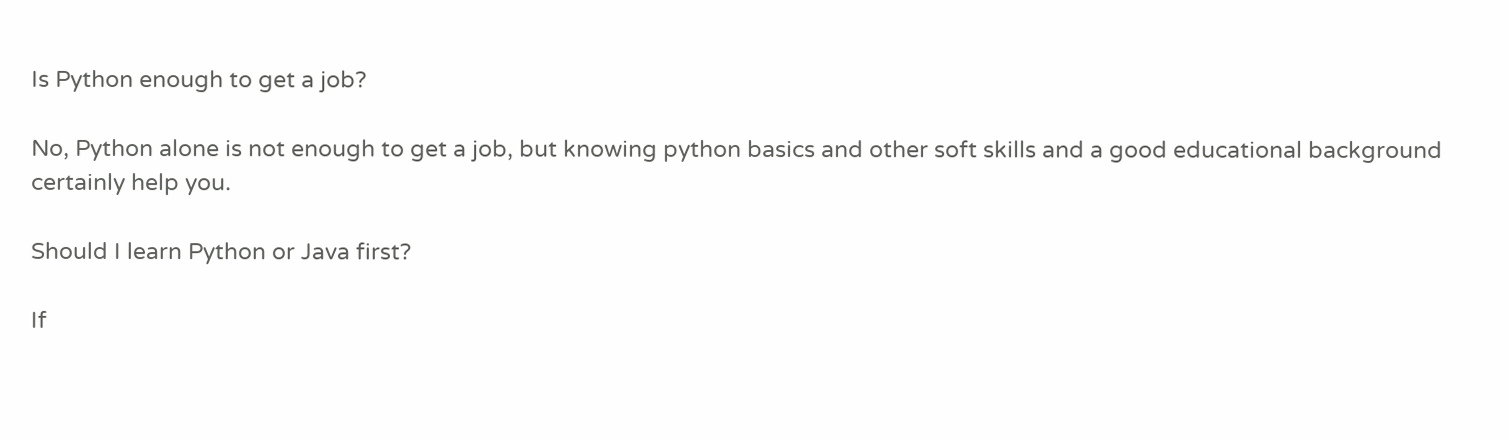Is Python enough to get a job?

No, Python alone is not enough to get a job, but knowing python basics and other soft skills and a good educational background certainly help you.

Should I learn Python or Java first?

If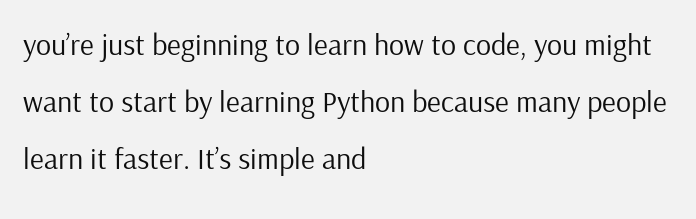you’re just beginning to learn how to code, you might want to start by learning Python because many people learn it faster. It’s simple and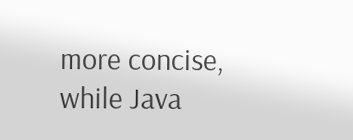more concise, while Java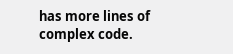has more lines of complex code.